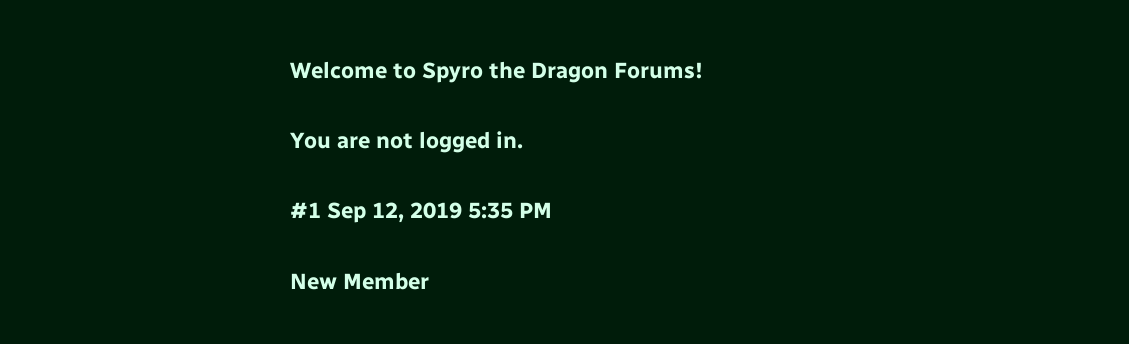Welcome to Spyro the Dragon Forums!

You are not logged in.

#1 Sep 12, 2019 5:35 PM

New Member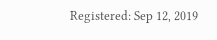Registered: Sep 12, 2019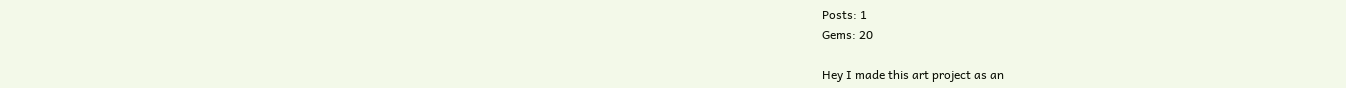Posts: 1
Gems: 20

Hey I made this art project as an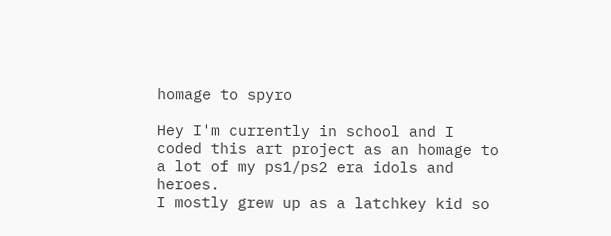homage to spyro

Hey I'm currently in school and I coded this art project as an homage to a lot of my ps1/ps2 era idols and heroes.
I mostly grew up as a latchkey kid so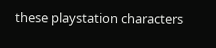these playstation characters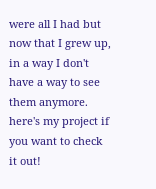were all I had but now that I grew up, in a way I don't have a way to see them anymore.
here's my project if you want to check it out!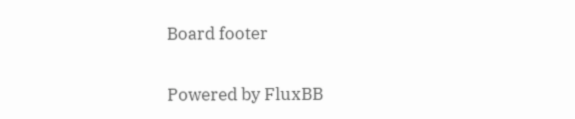Board footer

Powered by FluxBB